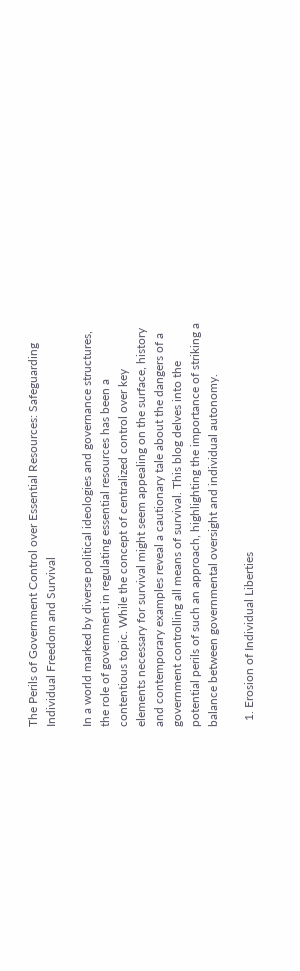The Perils of Government Control over Essential Resources: Safeguarding Individual Freedom and Survival

In a world marked by diverse political ideologies and governance structures, the role of government in regulating essential resources has been a contentious topic. While the concept of centralized control over key elements necessary for survival might seem appealing on the surface, history and contemporary examples reveal a cautionary tale about the dangers of a government controlling all means of survival. This blog delves into the potential perils of such an approach, highlighting the importance of striking a balance between governmental oversight and individual autonomy.

  1. Erosion of Individual Liberties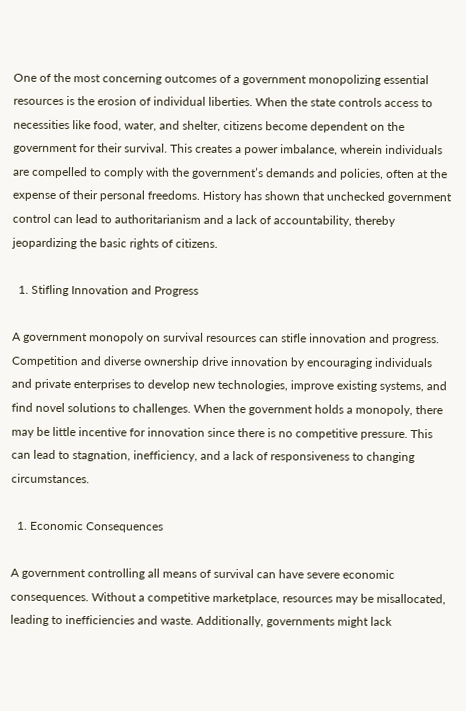One of the most concerning outcomes of a government monopolizing essential resources is the erosion of individual liberties. When the state controls access to necessities like food, water, and shelter, citizens become dependent on the government for their survival. This creates a power imbalance, wherein individuals are compelled to comply with the government’s demands and policies, often at the expense of their personal freedoms. History has shown that unchecked government control can lead to authoritarianism and a lack of accountability, thereby jeopardizing the basic rights of citizens.

  1. Stifling Innovation and Progress

A government monopoly on survival resources can stifle innovation and progress. Competition and diverse ownership drive innovation by encouraging individuals and private enterprises to develop new technologies, improve existing systems, and find novel solutions to challenges. When the government holds a monopoly, there may be little incentive for innovation since there is no competitive pressure. This can lead to stagnation, inefficiency, and a lack of responsiveness to changing circumstances.

  1. Economic Consequences

A government controlling all means of survival can have severe economic consequences. Without a competitive marketplace, resources may be misallocated, leading to inefficiencies and waste. Additionally, governments might lack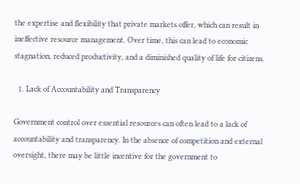the expertise and flexibility that private markets offer, which can result in ineffective resource management. Over time, this can lead to economic stagnation, reduced productivity, and a diminished quality of life for citizens.

  1. Lack of Accountability and Transparency

Government control over essential resources can often lead to a lack of accountability and transparency. In the absence of competition and external oversight, there may be little incentive for the government to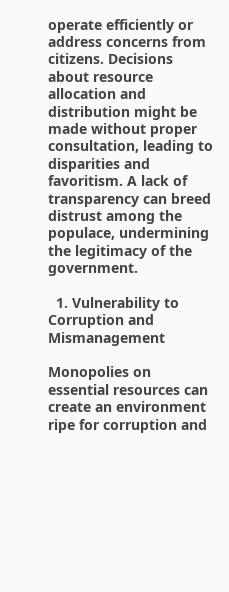operate efficiently or address concerns from citizens. Decisions about resource allocation and distribution might be made without proper consultation, leading to disparities and favoritism. A lack of transparency can breed distrust among the populace, undermining the legitimacy of the government.

  1. Vulnerability to Corruption and Mismanagement

Monopolies on essential resources can create an environment ripe for corruption and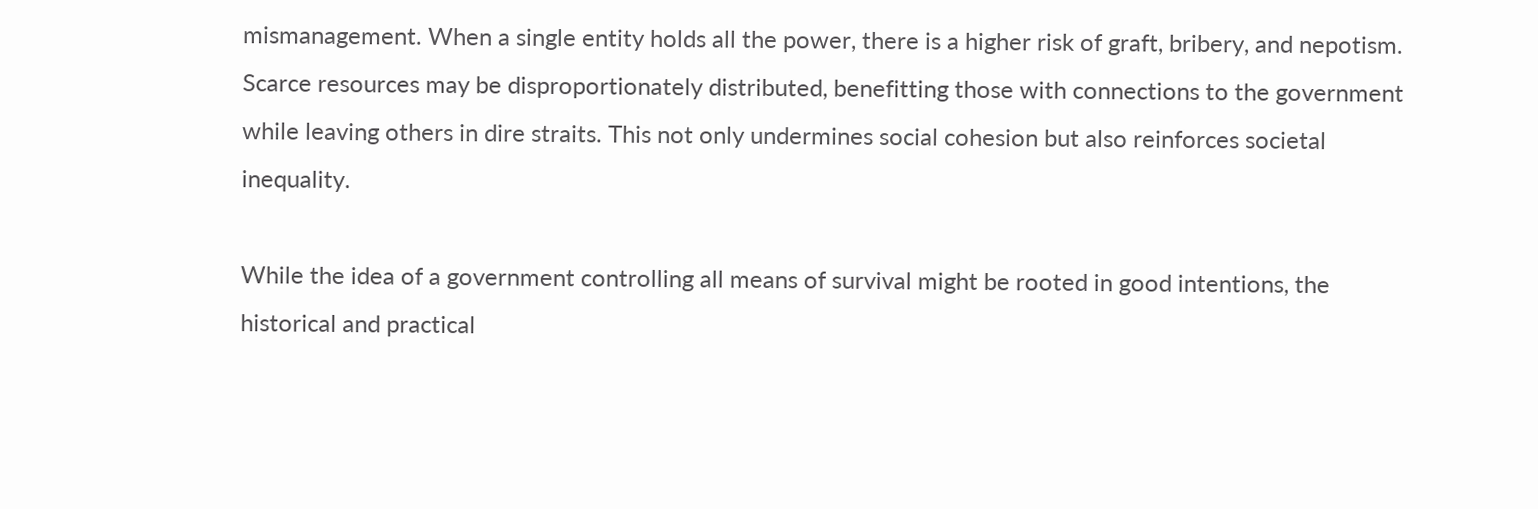mismanagement. When a single entity holds all the power, there is a higher risk of graft, bribery, and nepotism. Scarce resources may be disproportionately distributed, benefitting those with connections to the government while leaving others in dire straits. This not only undermines social cohesion but also reinforces societal inequality.

While the idea of a government controlling all means of survival might be rooted in good intentions, the historical and practical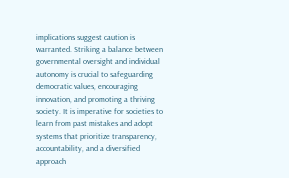implications suggest caution is warranted. Striking a balance between governmental oversight and individual autonomy is crucial to safeguarding democratic values, encouraging innovation, and promoting a thriving society. It is imperative for societies to learn from past mistakes and adopt systems that prioritize transparency, accountability, and a diversified approach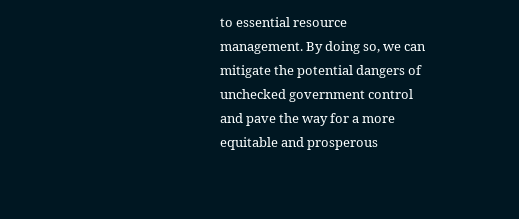to essential resource management. By doing so, we can mitigate the potential dangers of unchecked government control and pave the way for a more equitable and prosperous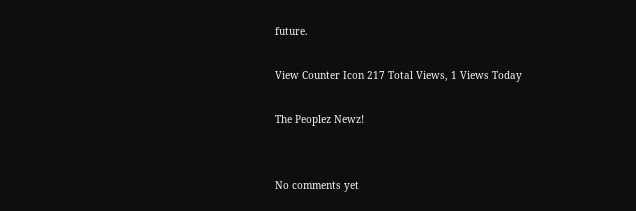future.

View Counter Icon 217 Total Views, 1 Views Today

The Peoplez Newz!


No comments yet